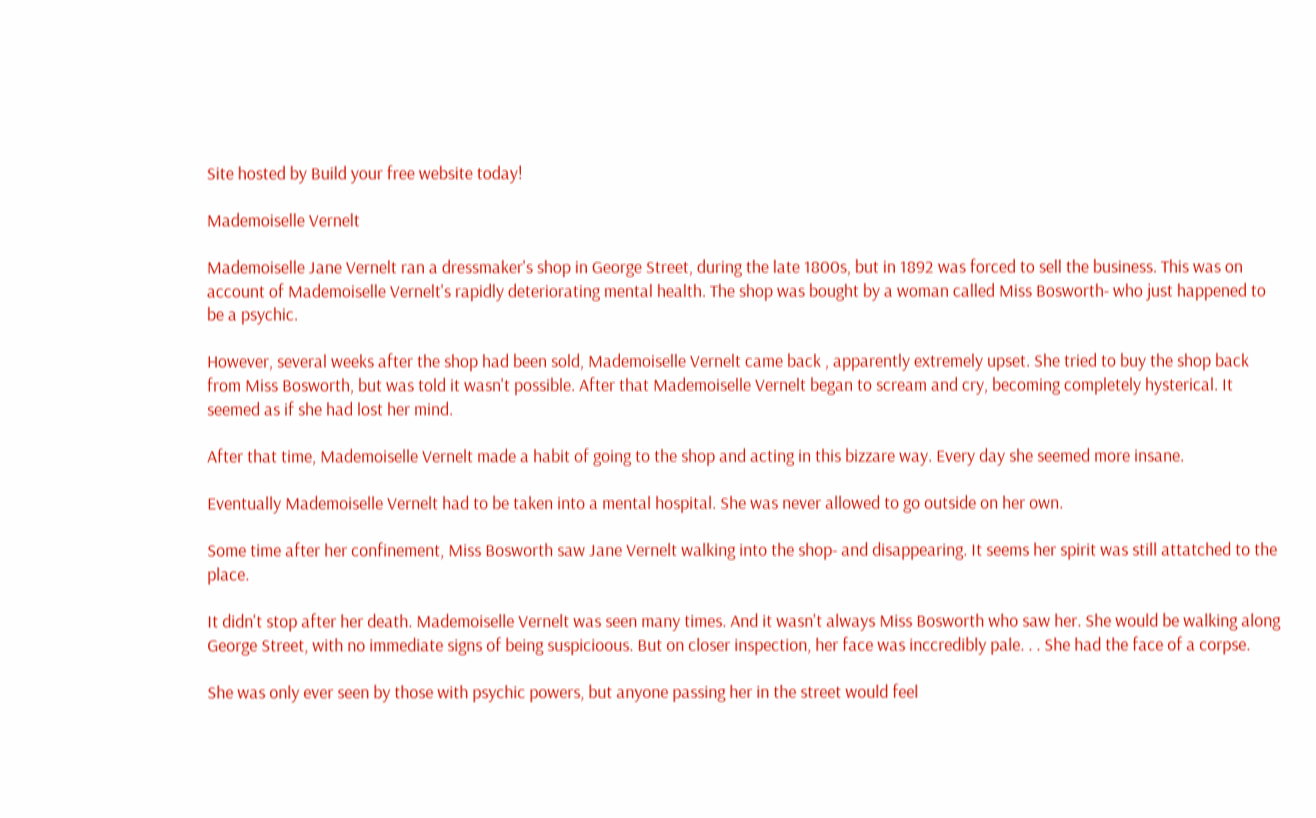Site hosted by Build your free website today!

Mademoiselle Vernelt

Mademoiselle Jane Vernelt ran a dressmaker's shop in George Street, during the late 1800s, but in 1892 was forced to sell the business. This was on account of Mademoiselle Vernelt's rapidly deteriorating mental health. The shop was bought by a woman called Miss Bosworth- who just happened to be a psychic.

However, several weeks after the shop had been sold, Mademoiselle Vernelt came back , apparently extremely upset. She tried to buy the shop back from Miss Bosworth, but was told it wasn't possible. After that Mademoiselle Vernelt began to scream and cry, becoming completely hysterical. It seemed as if she had lost her mind.

After that time, Mademoiselle Vernelt made a habit of going to the shop and acting in this bizzare way. Every day she seemed more insane.

Eventually Mademoiselle Vernelt had to be taken into a mental hospital. She was never allowed to go outside on her own.

Some time after her confinement, Miss Bosworth saw Jane Vernelt walking into the shop- and disappearing. It seems her spirit was still attatched to the place.

It didn't stop after her death. Mademoiselle Vernelt was seen many times. And it wasn't always Miss Bosworth who saw her. She would be walking along George Street, with no immediate signs of being suspicioous. But on closer inspection, her face was inccredibly pale. . . She had the face of a corpse.

She was only ever seen by those with psychic powers, but anyone passing her in the street would feel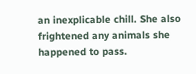an inexplicable chill. She also frightened any animals she happened to pass.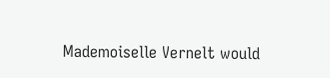Mademoiselle Vernelt would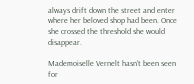always drift down the street and enter where her beloved shop had been. Once she crossed the threshold she would disappear.

Mademoiselle Vernelt hasn't been seen for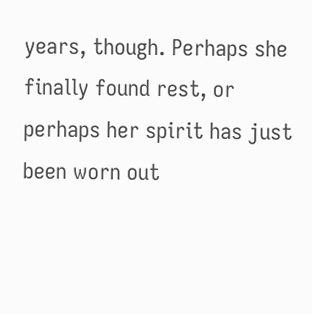years, though. Perhaps she finally found rest, or perhaps her spirit has just been worn out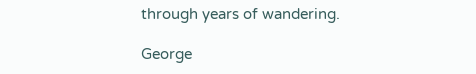through years of wandering.

George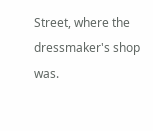Street, where the dressmaker's shop was.